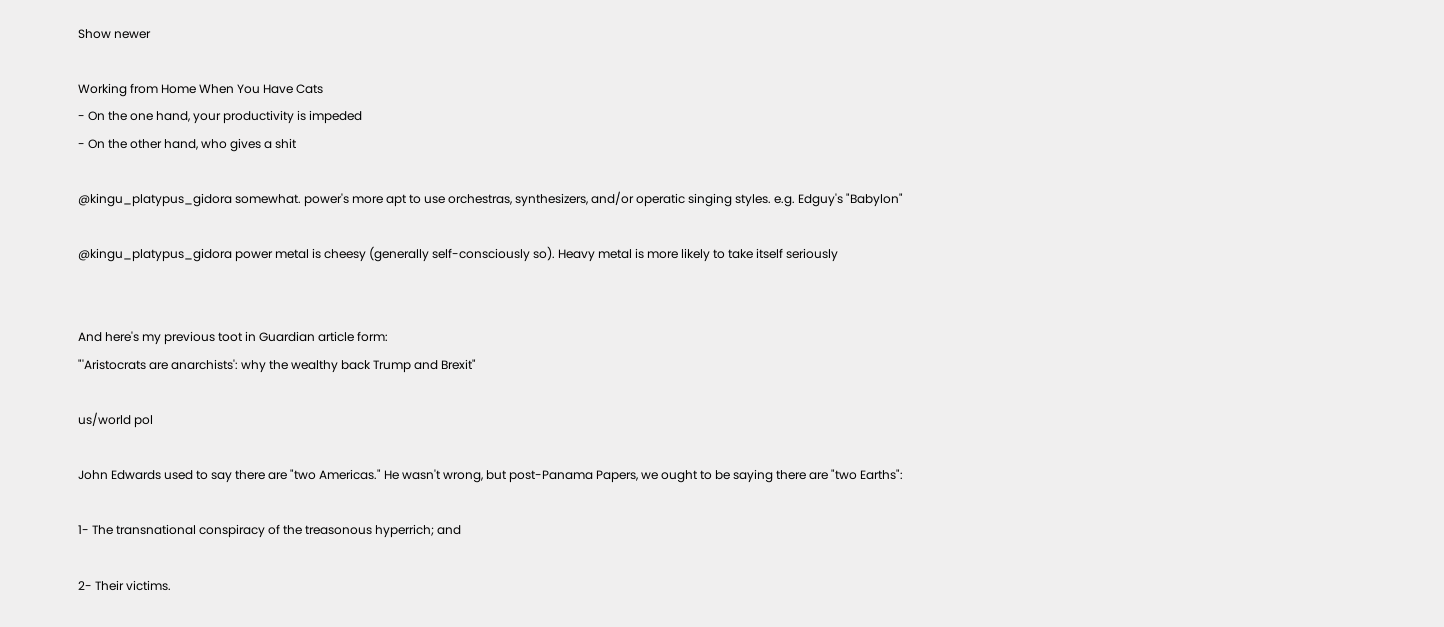Show newer

Working from Home When You Have Cats
- On the one hand, your productivity is impeded
- On the other hand, who gives a shit

@kingu_platypus_gidora somewhat. power's more apt to use orchestras, synthesizers, and/or operatic singing styles. e.g. Edguy's "Babylon"

@kingu_platypus_gidora power metal is cheesy (generally self-consciously so). Heavy metal is more likely to take itself seriously


And here's my previous toot in Guardian article form:
"'Aristocrats are anarchists': why the wealthy back Trump and Brexit"

us/world pol

John Edwards used to say there are "two Americas." He wasn't wrong, but post-Panama Papers, we ought to be saying there are "two Earths":

1- The transnational conspiracy of the treasonous hyperrich; and

2- Their victims.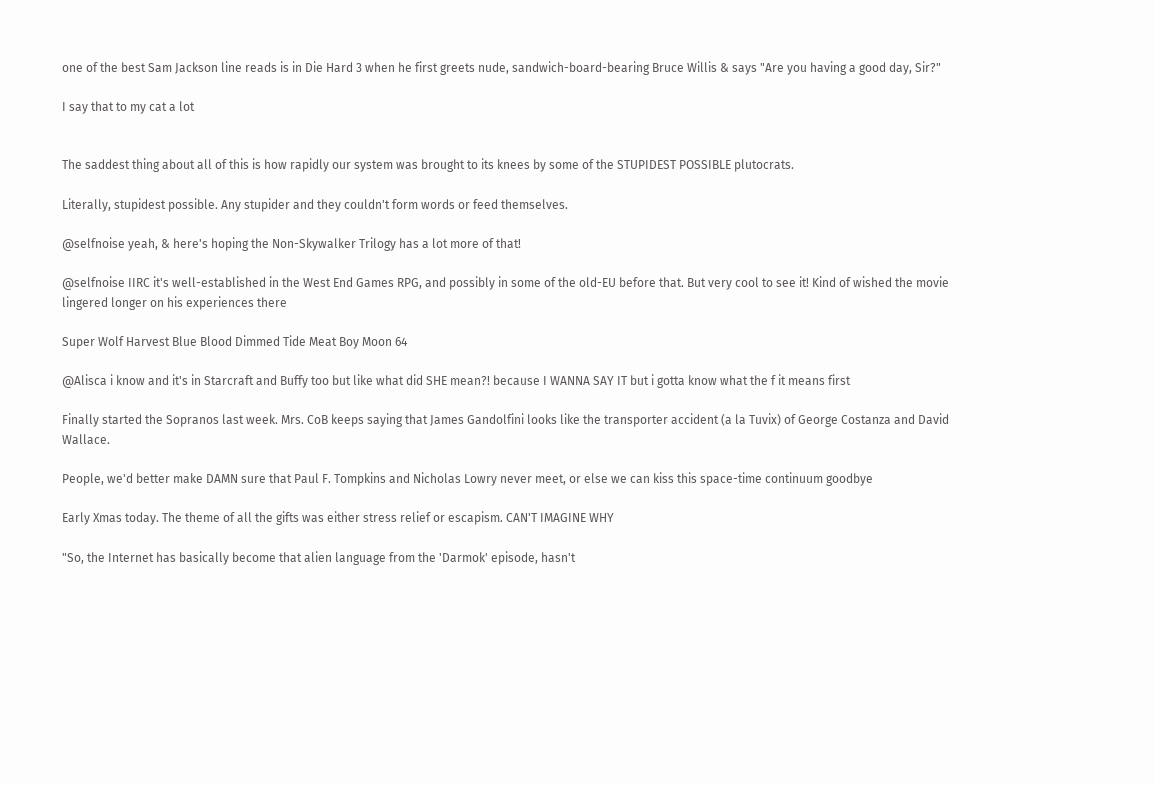one of the best Sam Jackson line reads is in Die Hard 3 when he first greets nude, sandwich-board-bearing Bruce Willis & says "Are you having a good day, Sir?"

I say that to my cat a lot


The saddest thing about all of this is how rapidly our system was brought to its knees by some of the STUPIDEST POSSIBLE plutocrats.

Literally, stupidest possible. Any stupider and they couldn't form words or feed themselves.

@selfnoise yeah, & here's hoping the Non-Skywalker Trilogy has a lot more of that!

@selfnoise IIRC it's well-established in the West End Games RPG, and possibly in some of the old-EU before that. But very cool to see it! Kind of wished the movie lingered longer on his experiences there

Super Wolf Harvest Blue Blood Dimmed Tide Meat Boy Moon 64

@Alisca i know and it's in Starcraft and Buffy too but like what did SHE mean?! because I WANNA SAY IT but i gotta know what the f it means first

Finally started the Sopranos last week. Mrs. CoB keeps saying that James Gandolfini looks like the transporter accident (a la Tuvix) of George Costanza and David Wallace.

People, we'd better make DAMN sure that Paul F. Tompkins and Nicholas Lowry never meet, or else we can kiss this space-time continuum goodbye

Early Xmas today. The theme of all the gifts was either stress relief or escapism. CAN'T IMAGINE WHY

"So, the Internet has basically become that alien language from the 'Darmok' episode, hasn't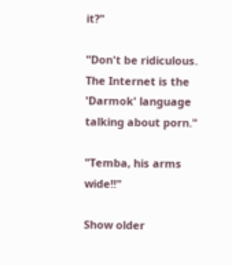it?"

"Don't be ridiculous. The Internet is the 'Darmok' language talking about porn."

"Temba, his arms wide!!"

Show older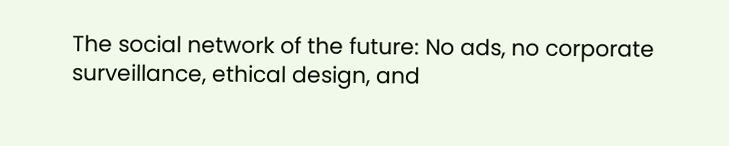The social network of the future: No ads, no corporate surveillance, ethical design, and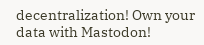decentralization! Own your data with Mastodon!